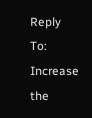Reply To: Increase the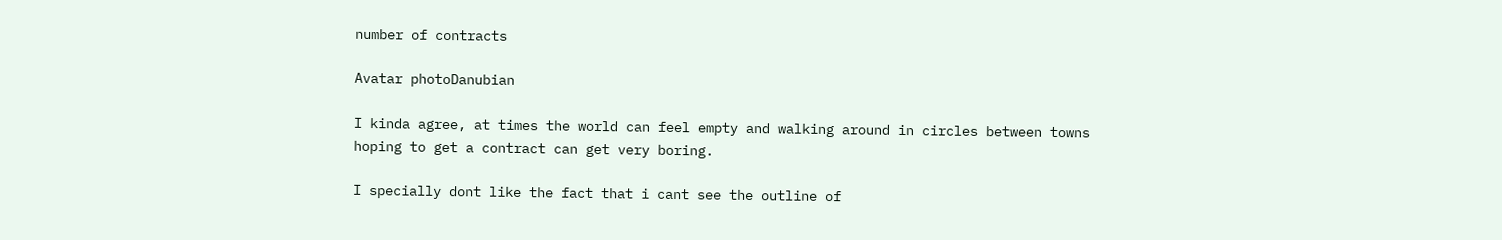number of contracts

Avatar photoDanubian

I kinda agree, at times the world can feel empty and walking around in circles between towns hoping to get a contract can get very boring.

I specially dont like the fact that i cant see the outline of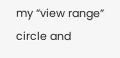my “view range” circle and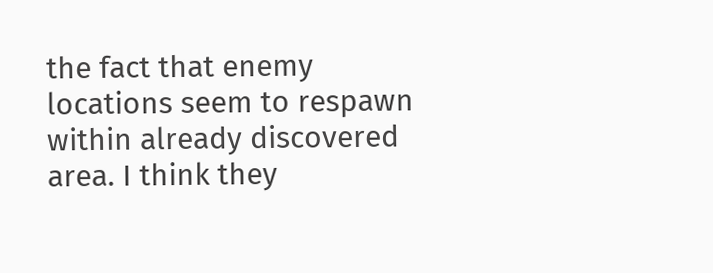the fact that enemy locations seem to respawn within already discovered area. I think they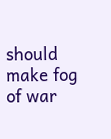should make fog of war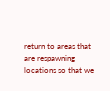return to areas that are respawning locations so that we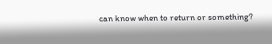can know when to return or something?